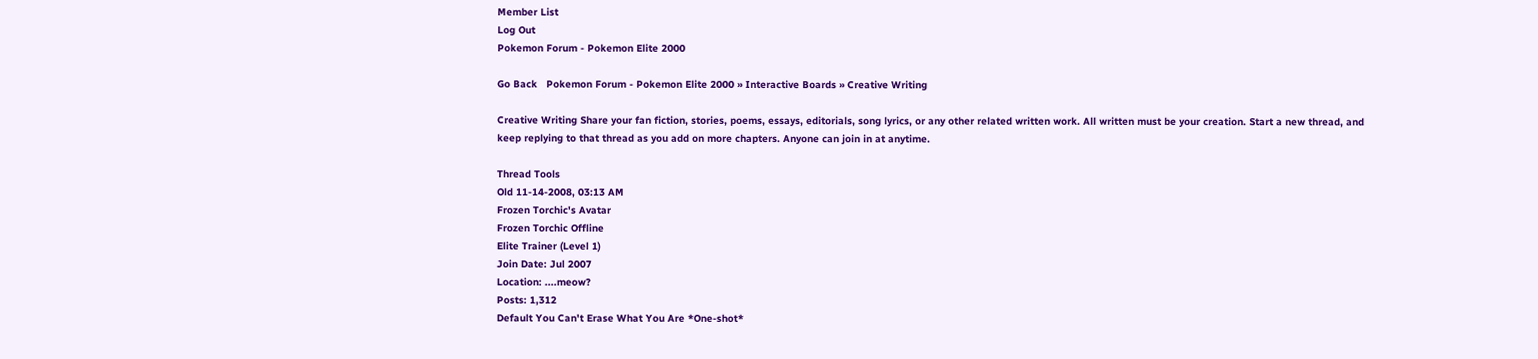Member List
Log Out
Pokemon Forum - Pokemon Elite 2000

Go Back   Pokemon Forum - Pokemon Elite 2000 » Interactive Boards » Creative Writing

Creative Writing Share your fan fiction, stories, poems, essays, editorials, song lyrics, or any other related written work. All written must be your creation. Start a new thread, and keep replying to that thread as you add on more chapters. Anyone can join in at anytime.

Thread Tools
Old 11-14-2008, 03:13 AM
Frozen Torchic's Avatar
Frozen Torchic Offline
Elite Trainer (Level 1)
Join Date: Jul 2007
Location: ....meow?
Posts: 1,312
Default You Can't Erase What You Are *One-shot*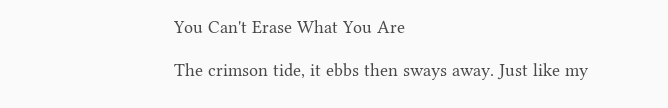You Can't Erase What You Are

The crimson tide, it ebbs then sways away. Just like my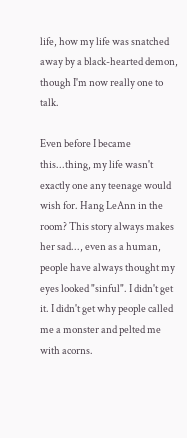life, how my life was snatched away by a black-hearted demon, though I'm now really one to talk.

Even before I became this...thing, my life wasn't exactly one any teenage would wish for. Hang LeAnn in the room? This story always makes her sad..., even as a human, people have always thought my eyes looked "sinful". I didn't get it. I didn't get why people called me a monster and pelted me with acorns.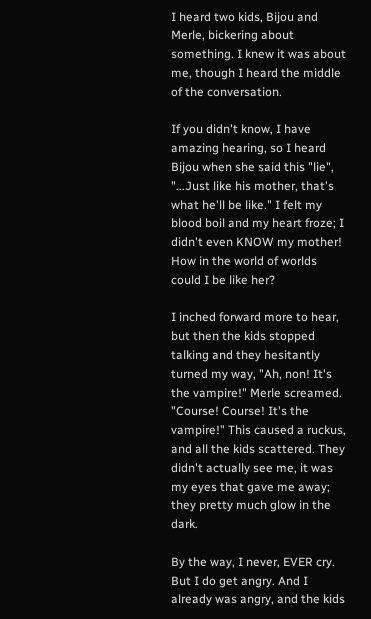I heard two kids, Bijou and Merle, bickering about something. I knew it was about me, though I heard the middle of the conversation.

If you didn't know, I have amazing hearing, so I heard Bijou when she said this "lie", "...Just like his mother, that's what he'll be like." I felt my blood boil and my heart froze; I didn't even KNOW my mother! How in the world of worlds could I be like her?

I inched forward more to hear, but then the kids stopped talking and they hesitantly turned my way, "Ah, non! It's the vampire!" Merle screamed. "Course! Course! It's the vampire!" This caused a ruckus, and all the kids scattered. They didn't actually see me, it was my eyes that gave me away; they pretty much glow in the dark.

By the way, I never, EVER cry. But I do get angry. And I already was angry, and the kids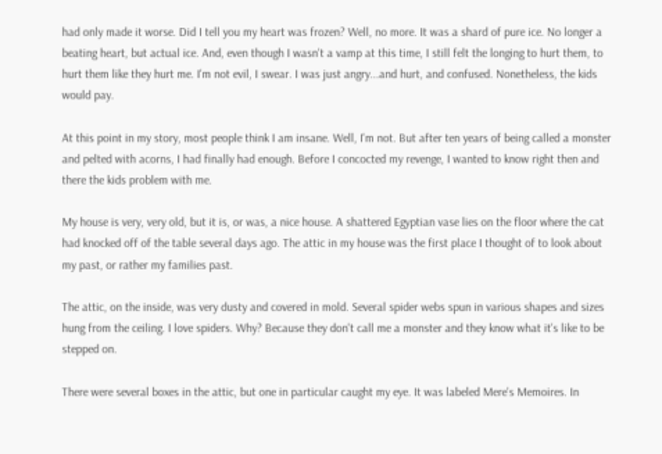had only made it worse. Did I tell you my heart was frozen? Well, no more. It was a shard of pure ice. No longer a beating heart, but actual ice. And, even though I wasn't a vamp at this time, I still felt the longing to hurt them, to hurt them like they hurt me. I'm not evil, I swear. I was just angry...and hurt, and confused. Nonetheless, the kids would pay.

At this point in my story, most people think I am insane. Well, I'm not. But after ten years of being called a monster and pelted with acorns, I had finally had enough. Before I concocted my revenge, I wanted to know right then and there the kids problem with me.

My house is very, very old, but it is, or was, a nice house. A shattered Egyptian vase lies on the floor where the cat had knocked off of the table several days ago. The attic in my house was the first place I thought of to look about my past, or rather my families past.

The attic, on the inside, was very dusty and covered in mold. Several spider webs spun in various shapes and sizes hung from the ceiling. I love spiders. Why? Because they don't call me a monster and they know what it's like to be stepped on.

There were several boxes in the attic, but one in particular caught my eye. It was labeled Mere's Memoires. In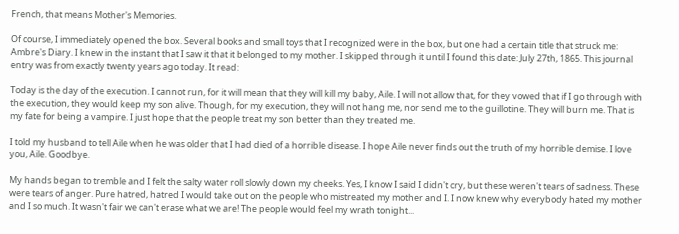French, that means Mother's Memories.

Of course, I immediately opened the box. Several books and small toys that I recognized were in the box, but one had a certain title that struck me: Ambre's Diary. I knew in the instant that I saw it that it belonged to my mother. I skipped through it until I found this date: July 27th, 1865. This journal entry was from exactly twenty years ago today. It read:

Today is the day of the execution. I cannot run, for it will mean that they will kill my baby, Aile. I will not allow that, for they vowed that if I go through with the execution, they would keep my son alive. Though, for my execution, they will not hang me, nor send me to the guillotine. They will burn me. That is my fate for being a vampire. I just hope that the people treat my son better than they treated me.

I told my husband to tell Aile when he was older that I had died of a horrible disease. I hope Aile never finds out the truth of my horrible demise. I love you, Aile. Goodbye.

My hands began to tremble and I felt the salty water roll slowly down my cheeks. Yes, I know I said I didn't cry, but these weren't tears of sadness. These were tears of anger. Pure hatred, hatred I would take out on the people who mistreated my mother and I. I now knew why everybody hated my mother and I so much. It wasn't fair we can't erase what we are! The people would feel my wrath tonight...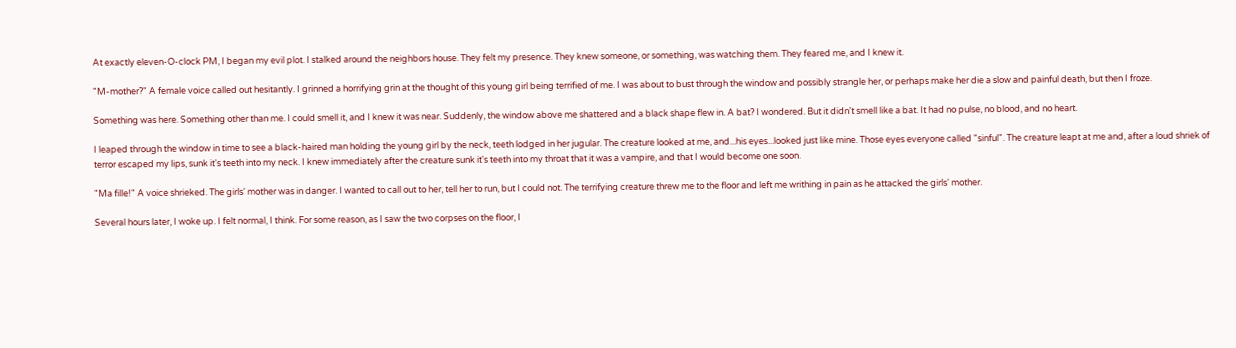At exactly eleven-O-clock PM, I began my evil plot. I stalked around the neighbors house. They felt my presence. They knew someone, or something, was watching them. They feared me, and I knew it.

"M-mother?" A female voice called out hesitantly. I grinned a horrifying grin at the thought of this young girl being terrified of me. I was about to bust through the window and possibly strangle her, or perhaps make her die a slow and painful death, but then I froze.

Something was here. Something other than me. I could smell it, and I knew it was near. Suddenly, the window above me shattered and a black shape flew in. A bat? I wondered. But it didn't smell like a bat. It had no pulse, no blood, and no heart.

I leaped through the window in time to see a black-haired man holding the young girl by the neck, teeth lodged in her jugular. The creature looked at me, and...his eyes...looked just like mine. Those eyes everyone called "sinful". The creature leapt at me and, after a loud shriek of terror escaped my lips, sunk it's teeth into my neck. I knew immediately after the creature sunk it's teeth into my throat that it was a vampire, and that I would become one soon.

"Ma fille!" A voice shrieked. The girls' mother was in danger. I wanted to call out to her, tell her to run, but I could not. The terrifying creature threw me to the floor and left me writhing in pain as he attacked the girls' mother.

Several hours later, I woke up. I felt normal, I think. For some reason, as I saw the two corpses on the floor, I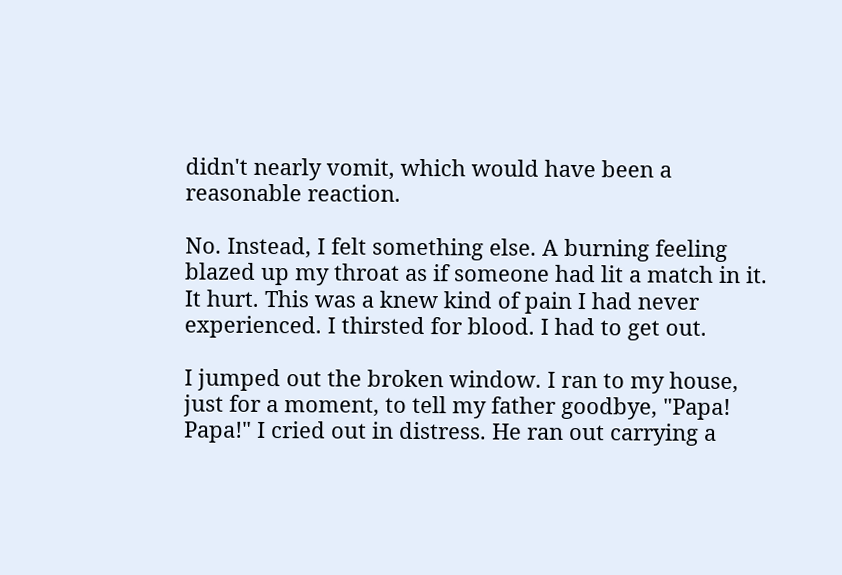didn't nearly vomit, which would have been a reasonable reaction.

No. Instead, I felt something else. A burning feeling blazed up my throat as if someone had lit a match in it. It hurt. This was a knew kind of pain I had never experienced. I thirsted for blood. I had to get out.

I jumped out the broken window. I ran to my house, just for a moment, to tell my father goodbye, "Papa! Papa!" I cried out in distress. He ran out carrying a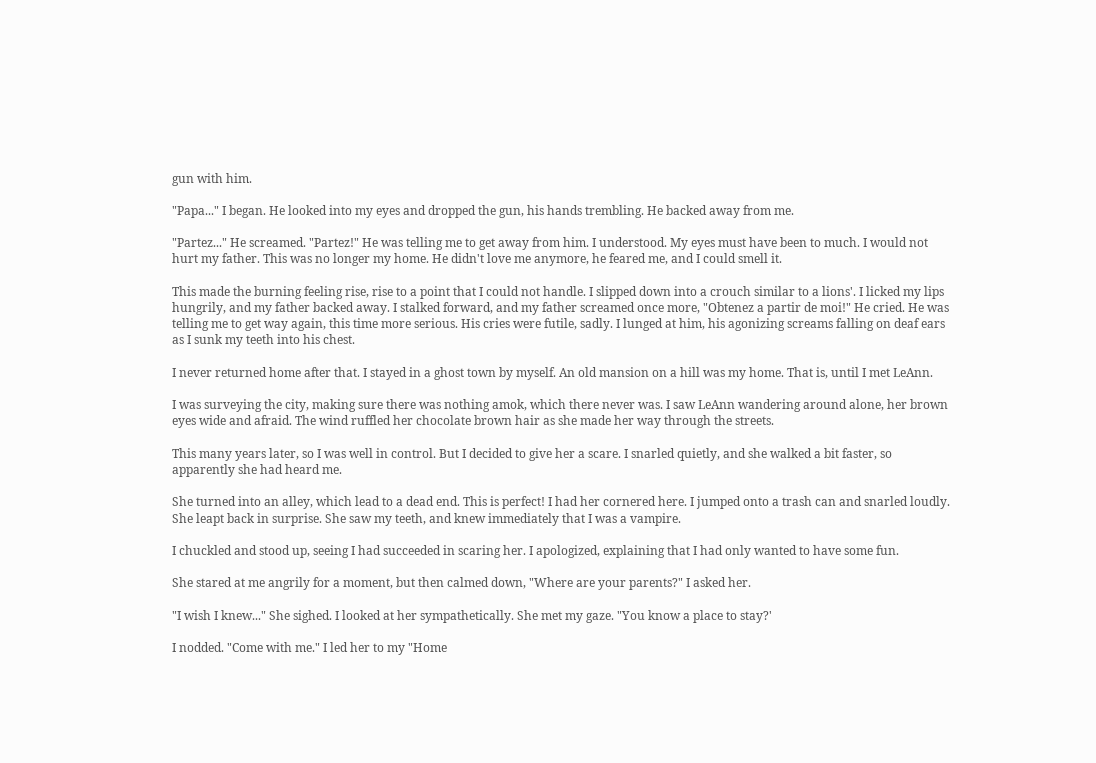gun with him.

"Papa..." I began. He looked into my eyes and dropped the gun, his hands trembling. He backed away from me.

"Partez..." He screamed. "Partez!" He was telling me to get away from him. I understood. My eyes must have been to much. I would not hurt my father. This was no longer my home. He didn't love me anymore, he feared me, and I could smell it.

This made the burning feeling rise, rise to a point that I could not handle. I slipped down into a crouch similar to a lions'. I licked my lips hungrily, and my father backed away. I stalked forward, and my father screamed once more, "Obtenez a partir de moi!" He cried. He was telling me to get way again, this time more serious. His cries were futile, sadly. I lunged at him, his agonizing screams falling on deaf ears as I sunk my teeth into his chest.

I never returned home after that. I stayed in a ghost town by myself. An old mansion on a hill was my home. That is, until I met LeAnn.

I was surveying the city, making sure there was nothing amok, which there never was. I saw LeAnn wandering around alone, her brown eyes wide and afraid. The wind ruffled her chocolate brown hair as she made her way through the streets.

This many years later, so I was well in control. But I decided to give her a scare. I snarled quietly, and she walked a bit faster, so apparently she had heard me.

She turned into an alley, which lead to a dead end. This is perfect! I had her cornered here. I jumped onto a trash can and snarled loudly. She leapt back in surprise. She saw my teeth, and knew immediately that I was a vampire.

I chuckled and stood up, seeing I had succeeded in scaring her. I apologized, explaining that I had only wanted to have some fun.

She stared at me angrily for a moment, but then calmed down, "Where are your parents?" I asked her.

"I wish I knew..." She sighed. I looked at her sympathetically. She met my gaze. "You know a place to stay?'

I nodded. "Come with me." I led her to my "Home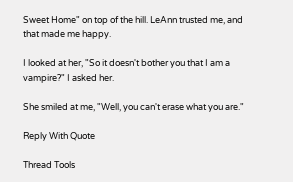Sweet Home" on top of the hill. LeAnn trusted me, and that made me happy.

I looked at her, "So it doesn't bother you that I am a vampire?" I asked her.

She smiled at me, "Well, you can't erase what you are."

Reply With Quote

Thread Tools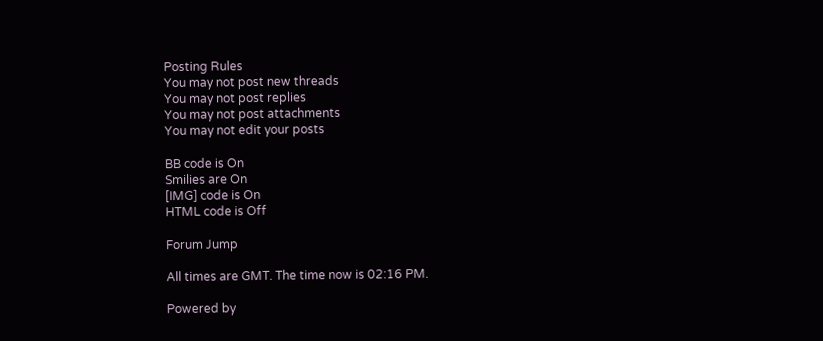Posting Rules
You may not post new threads
You may not post replies
You may not post attachments
You may not edit your posts

BB code is On
Smilies are On
[IMG] code is On
HTML code is Off

Forum Jump

All times are GMT. The time now is 02:16 PM.

Powered by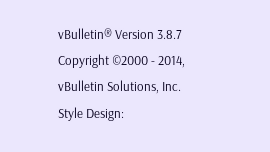vBulletin® Version 3.8.7
Copyright ©2000 - 2014, vBulletin Solutions, Inc.
Style Design: